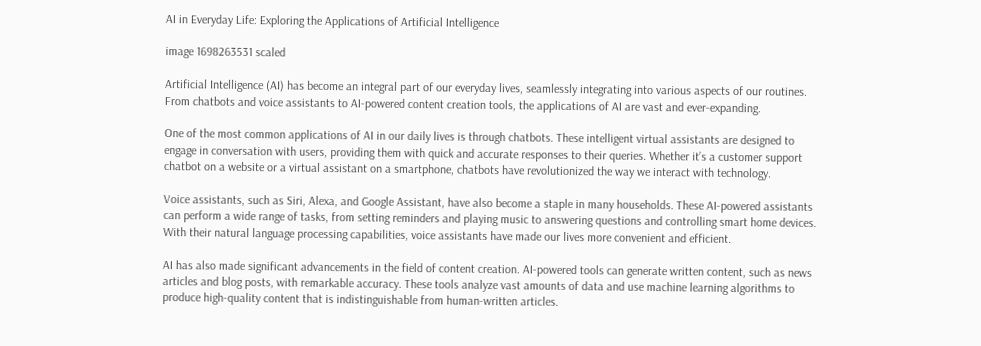AI in Everyday Life: Exploring the Applications of Artificial Intelligence

image 1698263531 scaled

Artificial Intelligence (AI) has become an integral part of our everyday lives, seamlessly integrating into various aspects of our routines. From chatbots and voice assistants to AI-powered content creation tools, the applications of AI are vast and ever-expanding.

One of the most common applications of AI in our daily lives is through chatbots. These intelligent virtual assistants are designed to engage in conversation with users, providing them with quick and accurate responses to their queries. Whether it’s a customer support chatbot on a website or a virtual assistant on a smartphone, chatbots have revolutionized the way we interact with technology.

Voice assistants, such as Siri, Alexa, and Google Assistant, have also become a staple in many households. These AI-powered assistants can perform a wide range of tasks, from setting reminders and playing music to answering questions and controlling smart home devices. With their natural language processing capabilities, voice assistants have made our lives more convenient and efficient.

AI has also made significant advancements in the field of content creation. AI-powered tools can generate written content, such as news articles and blog posts, with remarkable accuracy. These tools analyze vast amounts of data and use machine learning algorithms to produce high-quality content that is indistinguishable from human-written articles.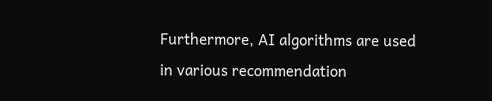Furthermore, AI algorithms are used in various recommendation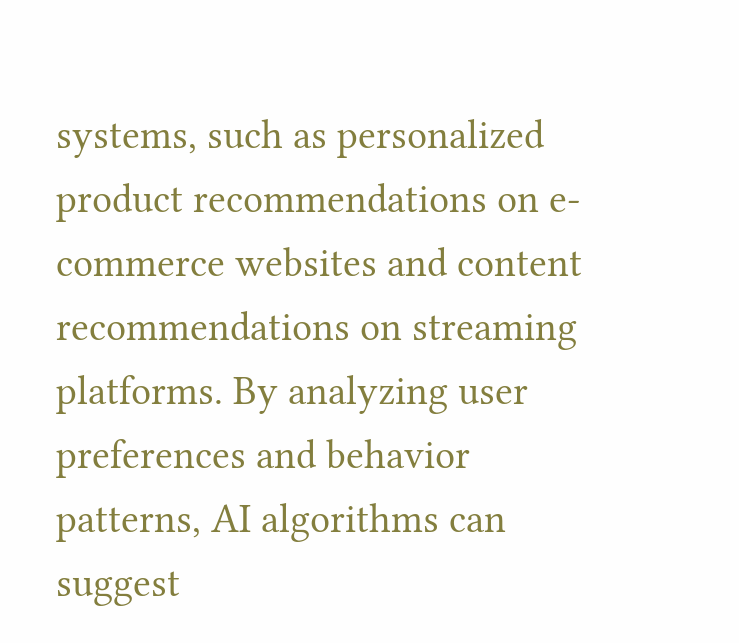systems, such as personalized product recommendations on e-commerce websites and content recommendations on streaming platforms. By analyzing user preferences and behavior patterns, AI algorithms can suggest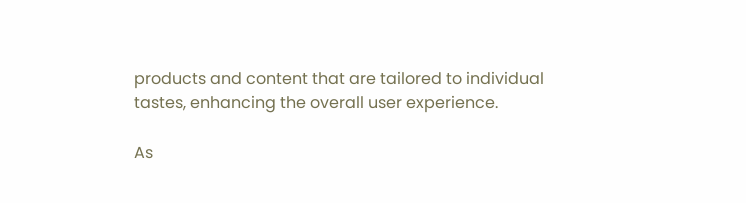products and content that are tailored to individual tastes, enhancing the overall user experience.

As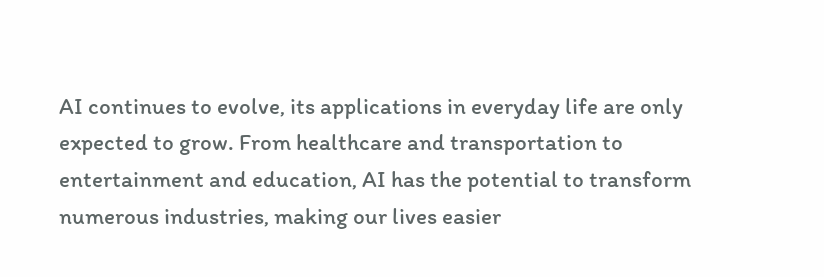AI continues to evolve, its applications in everyday life are only expected to grow. From healthcare and transportation to entertainment and education, AI has the potential to transform numerous industries, making our lives easier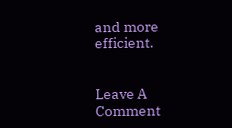and more efficient.


Leave A Comment